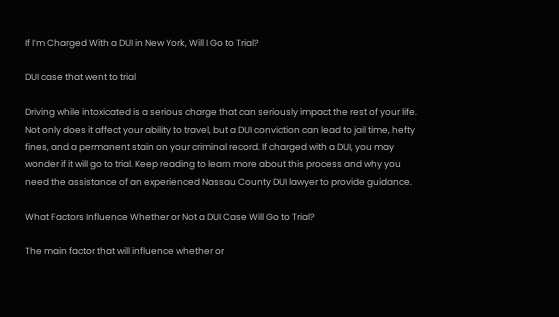If I’m Charged With a DUI in New York, Will I Go to Trial?

DUI case that went to trial

Driving while intoxicated is a serious charge that can seriously impact the rest of your life. Not only does it affect your ability to travel, but a DUI conviction can lead to jail time, hefty fines, and a permanent stain on your criminal record. If charged with a DUI, you may wonder if it will go to trial. Keep reading to learn more about this process and why you need the assistance of an experienced Nassau County DUI lawyer to provide guidance.

What Factors Influence Whether or Not a DUI Case Will Go to Trial?

The main factor that will influence whether or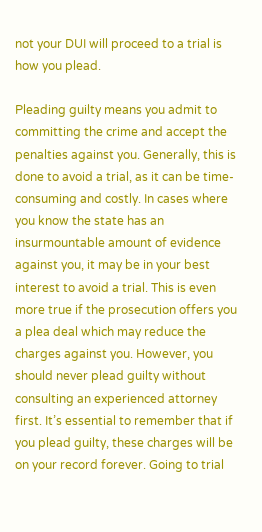not your DUI will proceed to a trial is how you plead.

Pleading guilty means you admit to committing the crime and accept the penalties against you. Generally, this is done to avoid a trial, as it can be time-consuming and costly. In cases where you know the state has an insurmountable amount of evidence against you, it may be in your best interest to avoid a trial. This is even more true if the prosecution offers you a plea deal which may reduce the charges against you. However, you should never plead guilty without consulting an experienced attorney first. It’s essential to remember that if you plead guilty, these charges will be on your record forever. Going to trial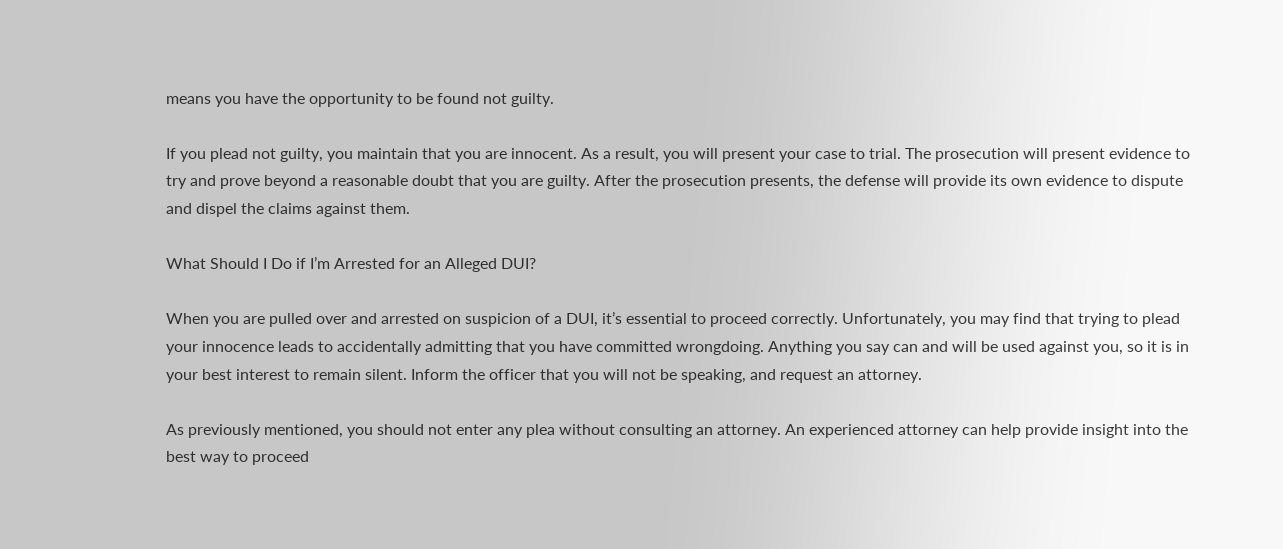means you have the opportunity to be found not guilty.

If you plead not guilty, you maintain that you are innocent. As a result, you will present your case to trial. The prosecution will present evidence to try and prove beyond a reasonable doubt that you are guilty. After the prosecution presents, the defense will provide its own evidence to dispute and dispel the claims against them.

What Should I Do if I’m Arrested for an Alleged DUI?

When you are pulled over and arrested on suspicion of a DUI, it’s essential to proceed correctly. Unfortunately, you may find that trying to plead your innocence leads to accidentally admitting that you have committed wrongdoing. Anything you say can and will be used against you, so it is in your best interest to remain silent. Inform the officer that you will not be speaking, and request an attorney.

As previously mentioned, you should not enter any plea without consulting an attorney. An experienced attorney can help provide insight into the best way to proceed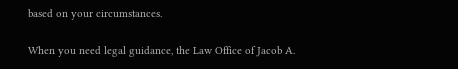based on your circumstances.

When you need legal guidance, the Law Office of Jacob A.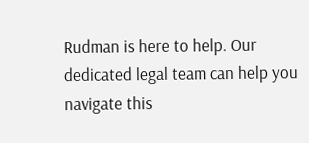Rudman is here to help. Our dedicated legal team can help you navigate this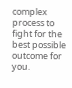complex process to fight for the best possible outcome for you.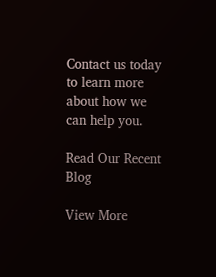Contact us today to learn more about how we can help you.

Read Our Recent Blog

View More